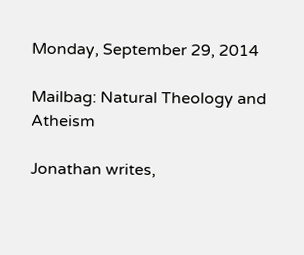Monday, September 29, 2014

Mailbag: Natural Theology and Atheism

Jonathan writes,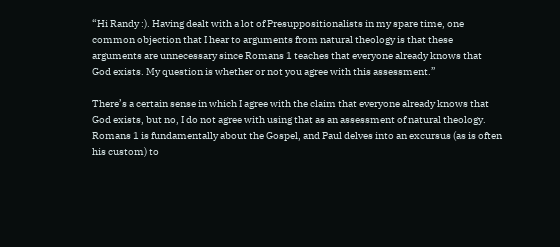“Hi Randy :). Having dealt with a lot of Presuppositionalists in my spare time, one common objection that I hear to arguments from natural theology is that these arguments are unnecessary since Romans 1 teaches that everyone already knows that God exists. My question is whether or not you agree with this assessment.”

There’s a certain sense in which I agree with the claim that everyone already knows that God exists, but no, I do not agree with using that as an assessment of natural theology. Romans 1 is fundamentally about the Gospel, and Paul delves into an excursus (as is often his custom) to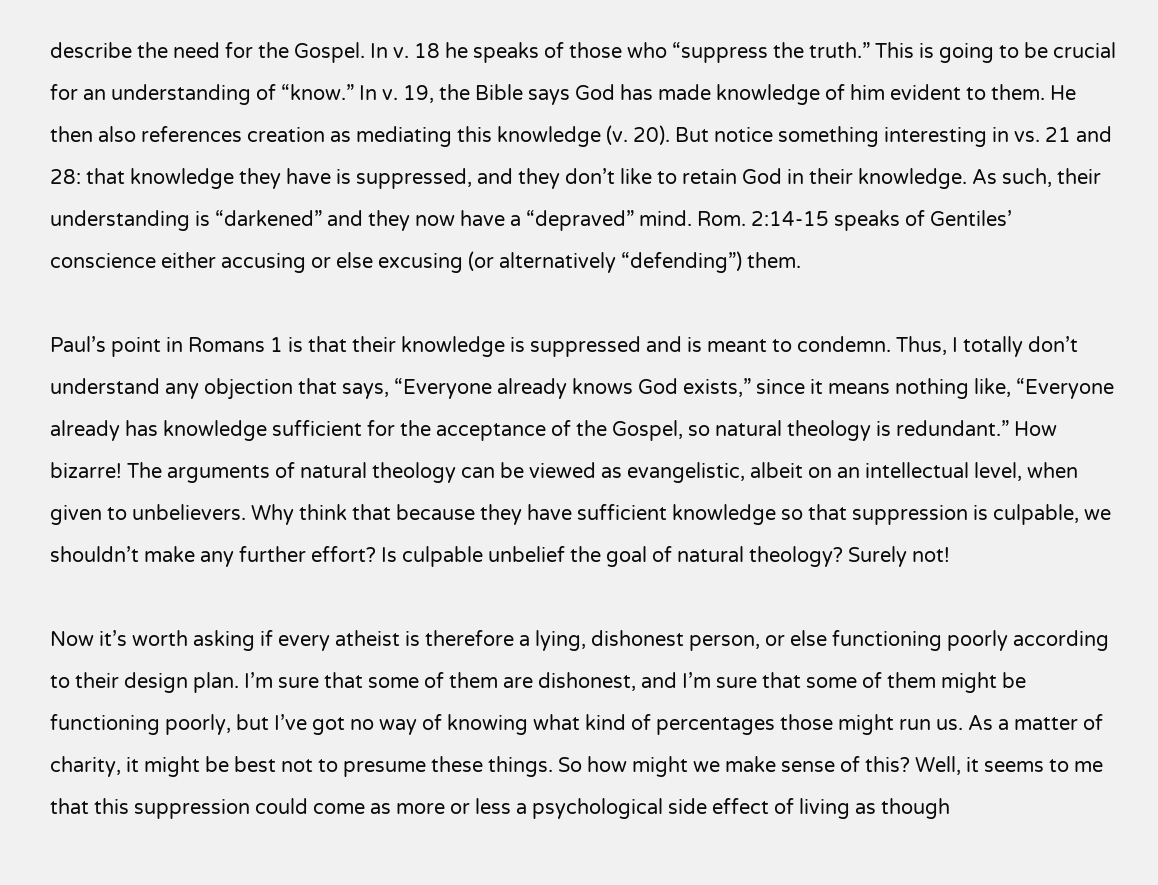describe the need for the Gospel. In v. 18 he speaks of those who “suppress the truth.” This is going to be crucial for an understanding of “know.” In v. 19, the Bible says God has made knowledge of him evident to them. He then also references creation as mediating this knowledge (v. 20). But notice something interesting in vs. 21 and 28: that knowledge they have is suppressed, and they don’t like to retain God in their knowledge. As such, their understanding is “darkened” and they now have a “depraved” mind. Rom. 2:14-15 speaks of Gentiles’ conscience either accusing or else excusing (or alternatively “defending”) them.

Paul’s point in Romans 1 is that their knowledge is suppressed and is meant to condemn. Thus, I totally don’t understand any objection that says, “Everyone already knows God exists,” since it means nothing like, “Everyone already has knowledge sufficient for the acceptance of the Gospel, so natural theology is redundant.” How bizarre! The arguments of natural theology can be viewed as evangelistic, albeit on an intellectual level, when given to unbelievers. Why think that because they have sufficient knowledge so that suppression is culpable, we shouldn’t make any further effort? Is culpable unbelief the goal of natural theology? Surely not!

Now it’s worth asking if every atheist is therefore a lying, dishonest person, or else functioning poorly according to their design plan. I’m sure that some of them are dishonest, and I’m sure that some of them might be functioning poorly, but I’ve got no way of knowing what kind of percentages those might run us. As a matter of charity, it might be best not to presume these things. So how might we make sense of this? Well, it seems to me that this suppression could come as more or less a psychological side effect of living as though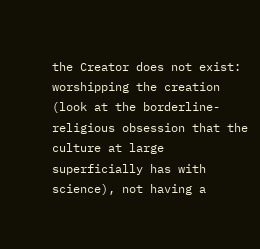the Creator does not exist: worshipping the creation (look at the borderline-religious obsession that the culture at large superficially has with science), not having a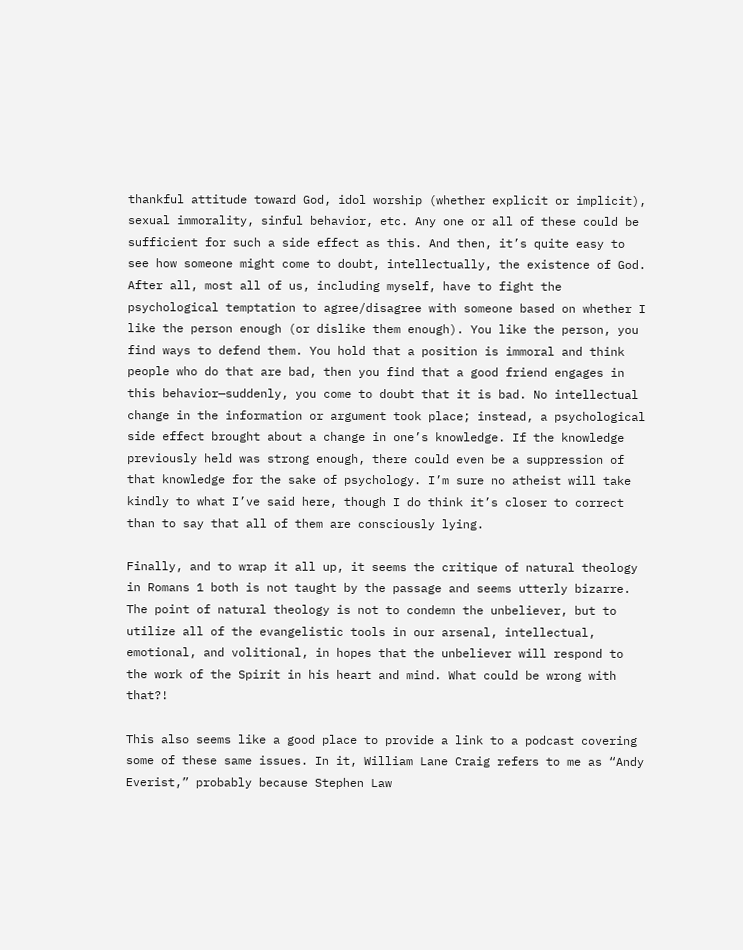thankful attitude toward God, idol worship (whether explicit or implicit), sexual immorality, sinful behavior, etc. Any one or all of these could be sufficient for such a side effect as this. And then, it’s quite easy to see how someone might come to doubt, intellectually, the existence of God. After all, most all of us, including myself, have to fight the psychological temptation to agree/disagree with someone based on whether I like the person enough (or dislike them enough). You like the person, you find ways to defend them. You hold that a position is immoral and think people who do that are bad, then you find that a good friend engages in this behavior—suddenly, you come to doubt that it is bad. No intellectual change in the information or argument took place; instead, a psychological side effect brought about a change in one’s knowledge. If the knowledge previously held was strong enough, there could even be a suppression of that knowledge for the sake of psychology. I’m sure no atheist will take kindly to what I’ve said here, though I do think it’s closer to correct than to say that all of them are consciously lying.

Finally, and to wrap it all up, it seems the critique of natural theology in Romans 1 both is not taught by the passage and seems utterly bizarre. The point of natural theology is not to condemn the unbeliever, but to utilize all of the evangelistic tools in our arsenal, intellectual, emotional, and volitional, in hopes that the unbeliever will respond to the work of the Spirit in his heart and mind. What could be wrong with that?!

This also seems like a good place to provide a link to a podcast covering some of these same issues. In it, William Lane Craig refers to me as “Andy Everist,” probably because Stephen Law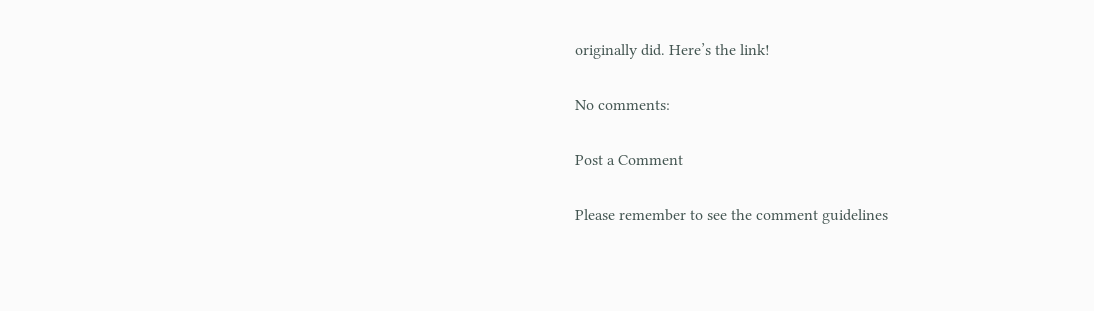originally did. Here’s the link!

No comments:

Post a Comment

Please remember to see the comment guidelines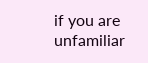if you are unfamiliar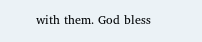with them. God bless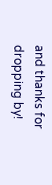and thanks for dropping by!